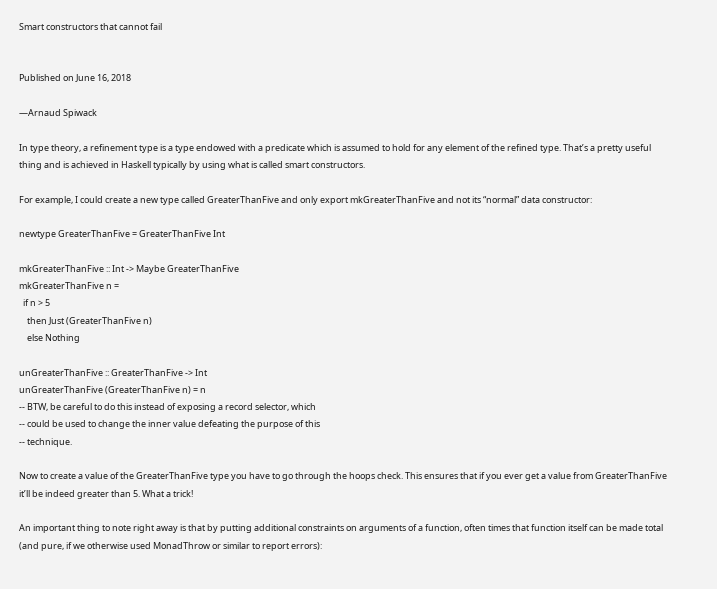Smart constructors that cannot fail


Published on June 16, 2018

—Arnaud Spiwack

In type theory, a refinement type is a type endowed with a predicate which is assumed to hold for any element of the refined type. That’s a pretty useful thing and is achieved in Haskell typically by using what is called smart constructors.

For example, I could create a new type called GreaterThanFive and only export mkGreaterThanFive and not its “normal” data constructor:

newtype GreaterThanFive = GreaterThanFive Int

mkGreaterThanFive :: Int -> Maybe GreaterThanFive
mkGreaterThanFive n =
  if n > 5
    then Just (GreaterThanFive n)
    else Nothing

unGreaterThanFive :: GreaterThanFive -> Int
unGreaterThanFive (GreaterThanFive n) = n
-- BTW, be careful to do this instead of exposing a record selector, which
-- could be used to change the inner value defeating the purpose of this
-- technique.

Now to create a value of the GreaterThanFive type you have to go through the hoops check. This ensures that if you ever get a value from GreaterThanFive it’ll be indeed greater than 5. What a trick!

An important thing to note right away is that by putting additional constraints on arguments of a function, often times that function itself can be made total (and pure, if we otherwise used MonadThrow or similar to report errors):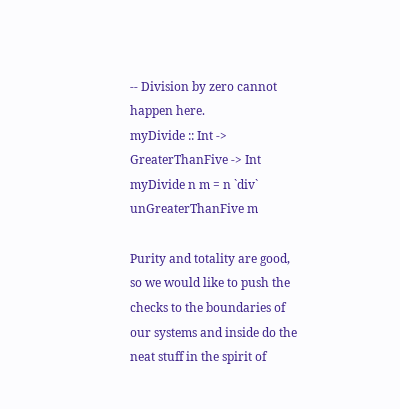-- Division by zero cannot happen here.
myDivide :: Int -> GreaterThanFive -> Int
myDivide n m = n `div` unGreaterThanFive m

Purity and totality are good, so we would like to push the checks to the boundaries of our systems and inside do the neat stuff in the spirit of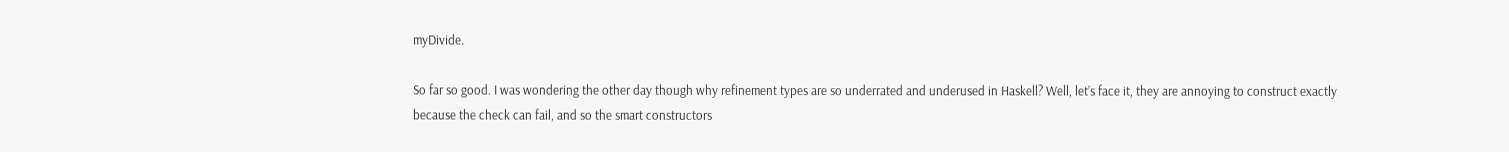myDivide.

So far so good. I was wondering the other day though why refinement types are so underrated and underused in Haskell? Well, let’s face it, they are annoying to construct exactly because the check can fail, and so the smart constructors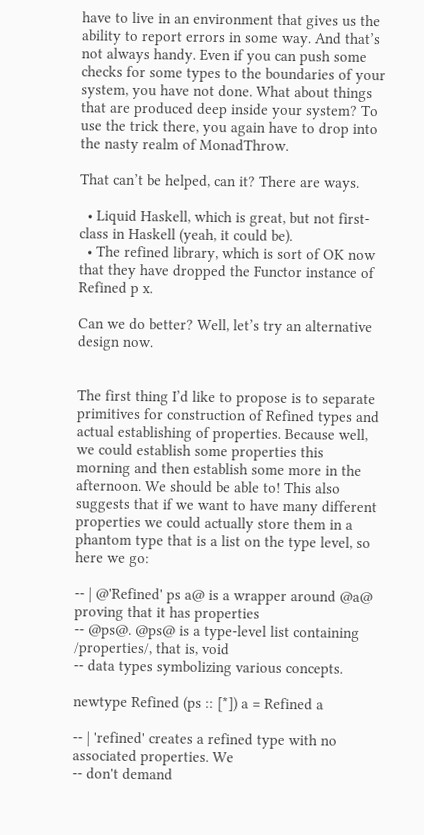have to live in an environment that gives us the ability to report errors in some way. And that’s not always handy. Even if you can push some checks for some types to the boundaries of your system, you have not done. What about things that are produced deep inside your system? To use the trick there, you again have to drop into the nasty realm of MonadThrow.

That can’t be helped, can it? There are ways.

  • Liquid Haskell, which is great, but not first-class in Haskell (yeah, it could be).
  • The refined library, which is sort of OK now that they have dropped the Functor instance of Refined p x.

Can we do better? Well, let’s try an alternative design now.


The first thing I’d like to propose is to separate primitives for construction of Refined types and actual establishing of properties. Because well, we could establish some properties this morning and then establish some more in the afternoon. We should be able to! This also suggests that if we want to have many different properties we could actually store them in a phantom type that is a list on the type level, so here we go:

-- | @'Refined' ps a@ is a wrapper around @a@ proving that it has properties
-- @ps@. @ps@ is a type-level list containing /properties/, that is, void
-- data types symbolizing various concepts.

newtype Refined (ps :: [*]) a = Refined a

-- | 'refined' creates a refined type with no associated properties. We
-- don't demand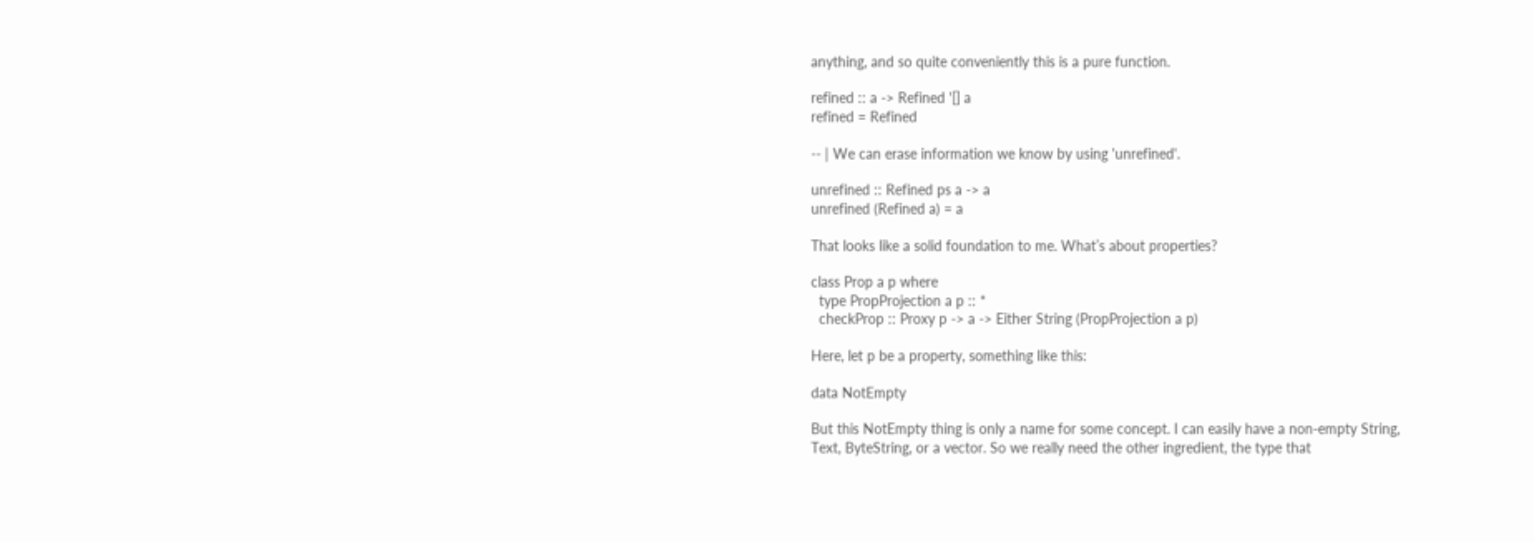anything, and so quite conveniently this is a pure function.

refined :: a -> Refined '[] a
refined = Refined

-- | We can erase information we know by using 'unrefined'.

unrefined :: Refined ps a -> a
unrefined (Refined a) = a

That looks like a solid foundation to me. What’s about properties?

class Prop a p where
  type PropProjection a p :: *
  checkProp :: Proxy p -> a -> Either String (PropProjection a p)

Here, let p be a property, something like this:

data NotEmpty

But this NotEmpty thing is only a name for some concept. I can easily have a non-empty String, Text, ByteString, or a vector. So we really need the other ingredient, the type that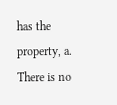has the property, a. There is no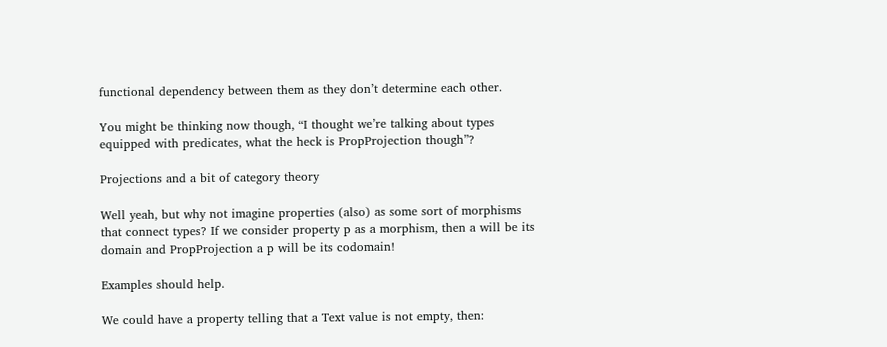functional dependency between them as they don’t determine each other.

You might be thinking now though, “I thought we’re talking about types equipped with predicates, what the heck is PropProjection though”?

Projections and a bit of category theory

Well yeah, but why not imagine properties (also) as some sort of morphisms that connect types? If we consider property p as a morphism, then a will be its domain and PropProjection a p will be its codomain!

Examples should help.

We could have a property telling that a Text value is not empty, then: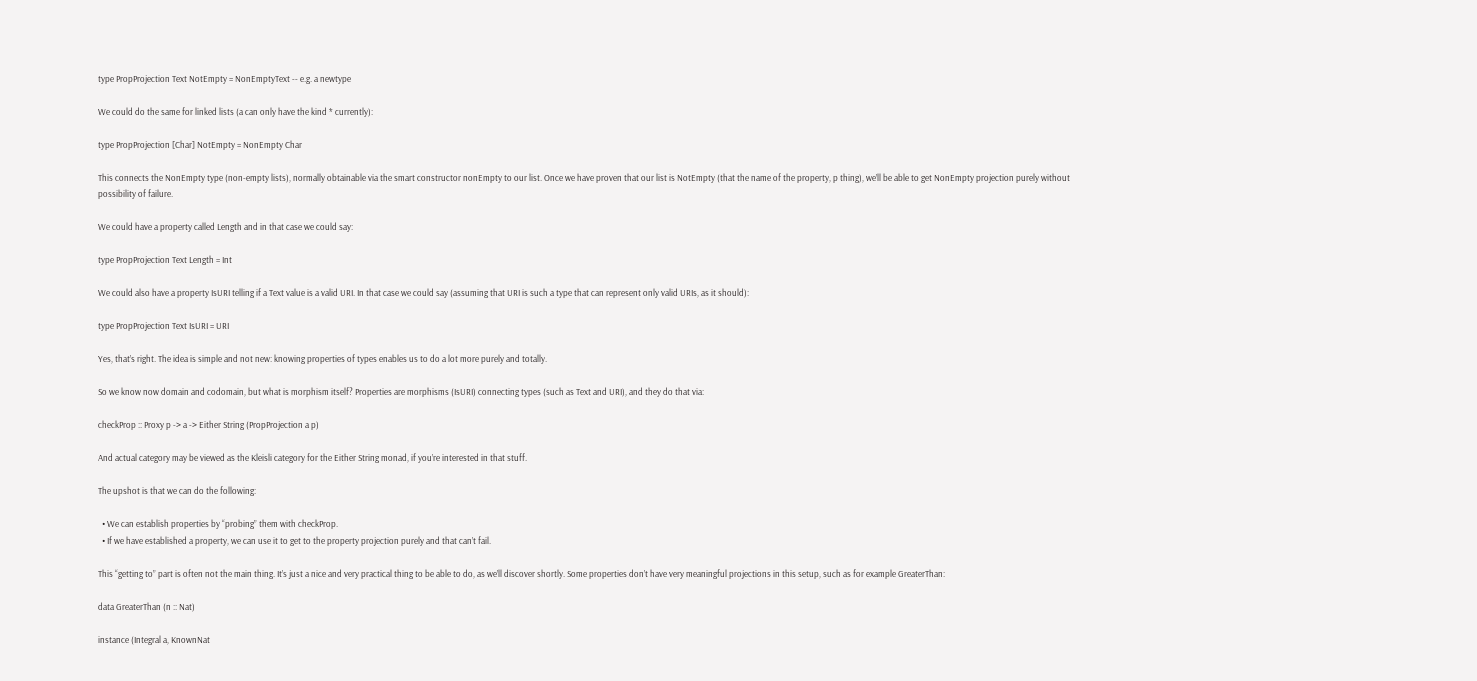type PropProjection Text NotEmpty = NonEmptyText -- e.g. a newtype

We could do the same for linked lists (a can only have the kind * currently):

type PropProjection [Char] NotEmpty = NonEmpty Char

This connects the NonEmpty type (non-empty lists), normally obtainable via the smart constructor nonEmpty to our list. Once we have proven that our list is NotEmpty (that the name of the property, p thing), we’ll be able to get NonEmpty projection purely without possibility of failure.

We could have a property called Length and in that case we could say:

type PropProjection Text Length = Int

We could also have a property IsURI telling if a Text value is a valid URI. In that case we could say (assuming that URI is such a type that can represent only valid URIs, as it should):

type PropProjection Text IsURI = URI

Yes, that’s right. The idea is simple and not new: knowing properties of types enables us to do a lot more purely and totally.

So we know now domain and codomain, but what is morphism itself? Properties are morphisms (IsURI) connecting types (such as Text and URI), and they do that via:

checkProp :: Proxy p -> a -> Either String (PropProjection a p)

And actual category may be viewed as the Kleisli category for the Either String monad, if you’re interested in that stuff.

The upshot is that we can do the following:

  • We can establish properties by “probing” them with checkProp.
  • If we have established a property, we can use it to get to the property projection purely and that can’t fail.

This “getting to” part is often not the main thing. It’s just a nice and very practical thing to be able to do, as we’ll discover shortly. Some properties don’t have very meaningful projections in this setup, such as for example GreaterThan:

data GreaterThan (n :: Nat)

instance (Integral a, KnownNat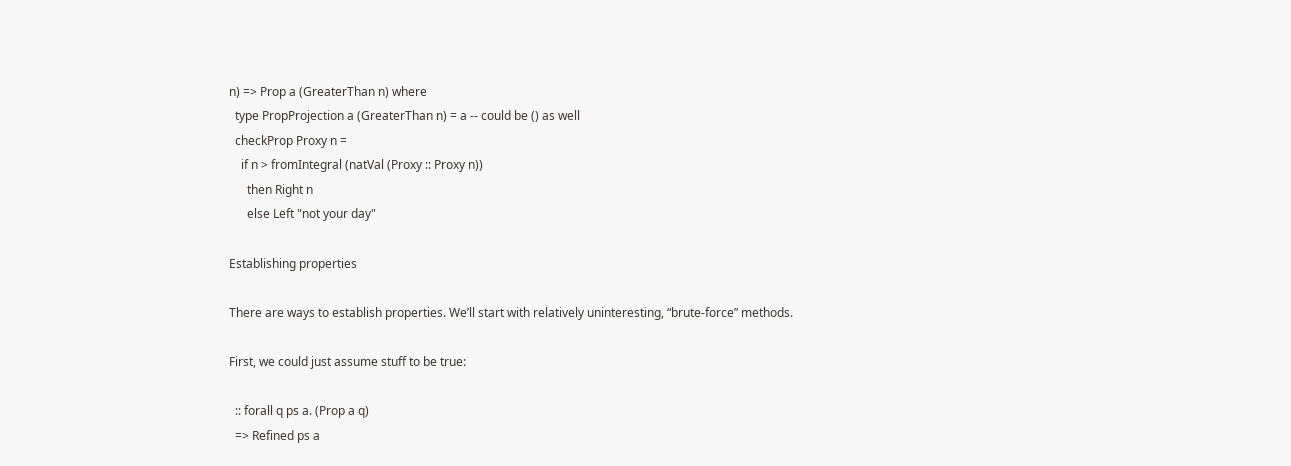n) => Prop a (GreaterThan n) where
  type PropProjection a (GreaterThan n) = a -- could be () as well
  checkProp Proxy n =
    if n > fromIntegral (natVal (Proxy :: Proxy n))
      then Right n
      else Left "not your day"

Establishing properties

There are ways to establish properties. We’ll start with relatively uninteresting, “brute-force” methods.

First, we could just assume stuff to be true:

  :: forall q ps a. (Prop a q)
  => Refined ps a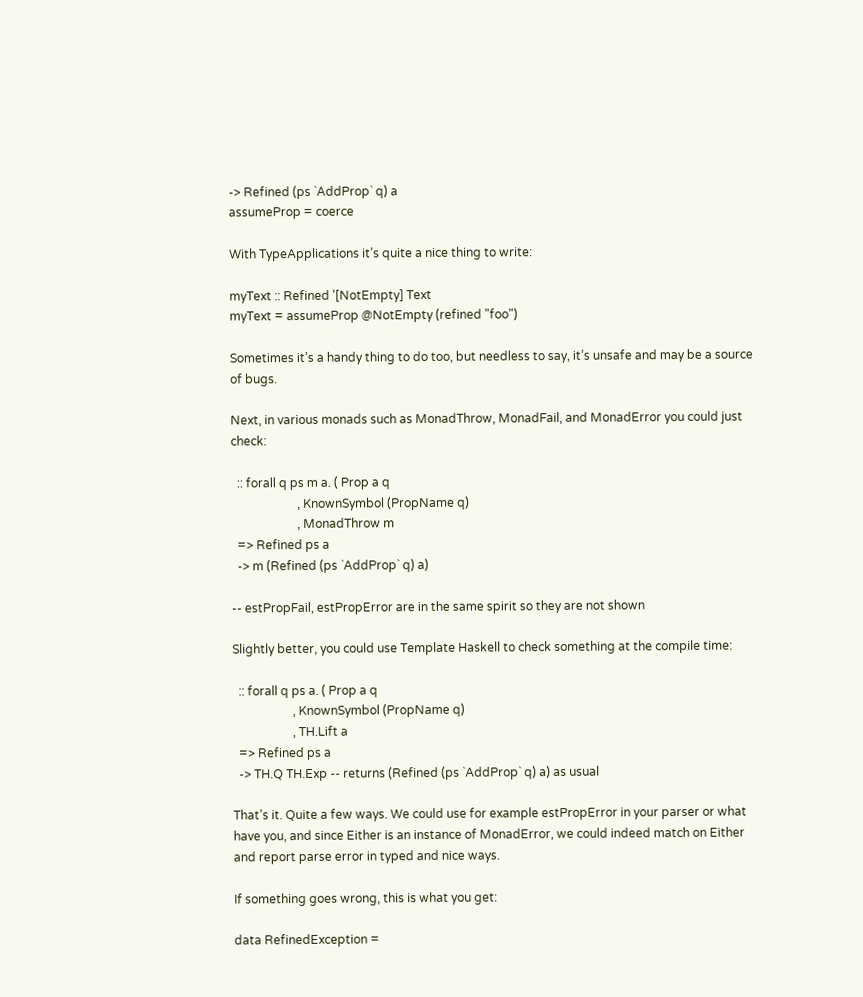-> Refined (ps `AddProp` q) a
assumeProp = coerce

With TypeApplications it’s quite a nice thing to write:

myText :: Refined '[NotEmpty] Text
myText = assumeProp @NotEmpty (refined "foo")

Sometimes it’s a handy thing to do too, but needless to say, it’s unsafe and may be a source of bugs.

Next, in various monads such as MonadThrow, MonadFail, and MonadError you could just check:

  :: forall q ps m a. ( Prop a q
                      , KnownSymbol (PropName q)
                      , MonadThrow m
  => Refined ps a
  -> m (Refined (ps `AddProp` q) a)

-- estPropFail, estPropError are in the same spirit so they are not shown

Slightly better, you could use Template Haskell to check something at the compile time:

  :: forall q ps a. ( Prop a q
                    , KnownSymbol (PropName q)
                    , TH.Lift a
  => Refined ps a
  -> TH.Q TH.Exp -- returns (Refined (ps `AddProp` q) a) as usual

That’s it. Quite a few ways. We could use for example estPropError in your parser or what have you, and since Either is an instance of MonadError, we could indeed match on Either and report parse error in typed and nice ways.

If something goes wrong, this is what you get:

data RefinedException =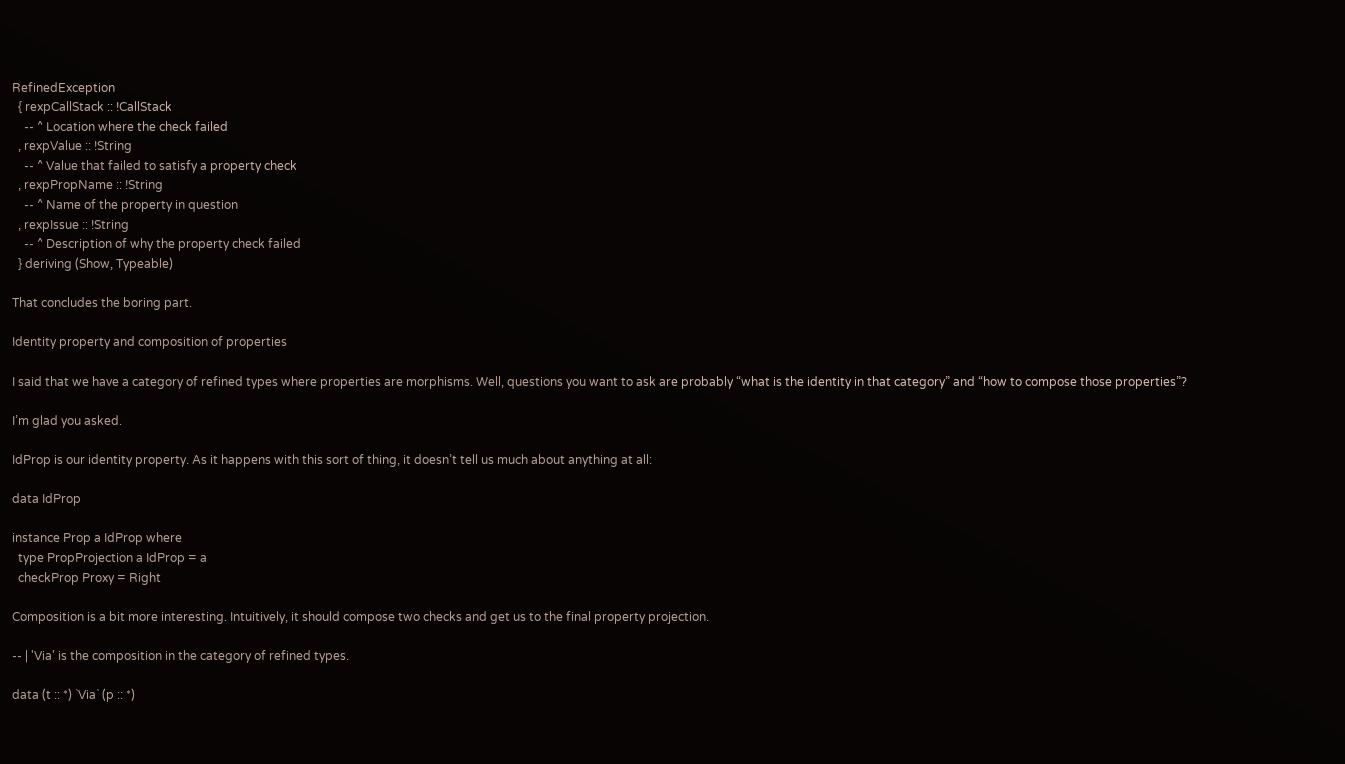RefinedException
  { rexpCallStack :: !CallStack
    -- ^ Location where the check failed
  , rexpValue :: !String
    -- ^ Value that failed to satisfy a property check
  , rexpPropName :: !String
    -- ^ Name of the property in question
  , rexpIssue :: !String
    -- ^ Description of why the property check failed
  } deriving (Show, Typeable)

That concludes the boring part.

Identity property and composition of properties

I said that we have a category of refined types where properties are morphisms. Well, questions you want to ask are probably “what is the identity in that category” and “how to compose those properties”?

I’m glad you asked.

IdProp is our identity property. As it happens with this sort of thing, it doesn’t tell us much about anything at all:

data IdProp

instance Prop a IdProp where
  type PropProjection a IdProp = a
  checkProp Proxy = Right

Composition is a bit more interesting. Intuitively, it should compose two checks and get us to the final property projection.

-- | 'Via' is the composition in the category of refined types.

data (t :: *) `Via` (p :: *)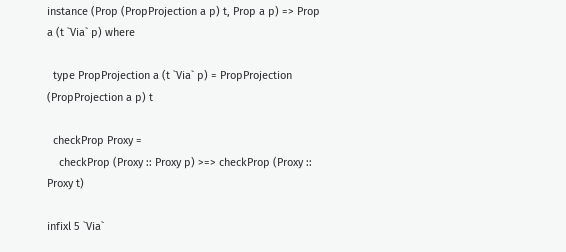instance (Prop (PropProjection a p) t, Prop a p) => Prop a (t `Via` p) where

  type PropProjection a (t `Via` p) = PropProjection (PropProjection a p) t

  checkProp Proxy =
    checkProp (Proxy :: Proxy p) >=> checkProp (Proxy :: Proxy t)

infixl 5 `Via`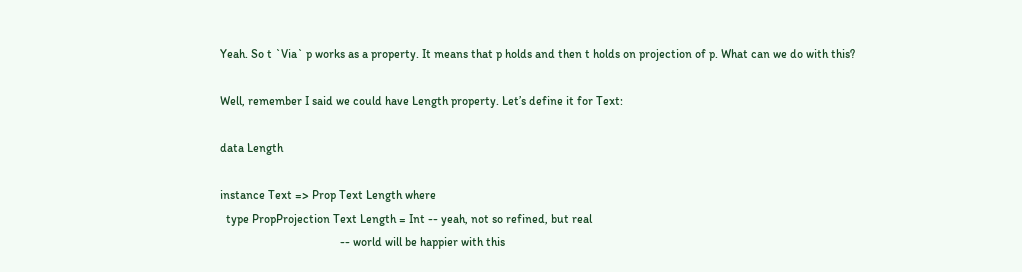Yeah. So t `Via` p works as a property. It means that p holds and then t holds on projection of p. What can we do with this?

Well, remember I said we could have Length property. Let’s define it for Text:

data Length

instance Text => Prop Text Length where
  type PropProjection Text Length = Int -- yeah, not so refined, but real
                                        -- world will be happier with this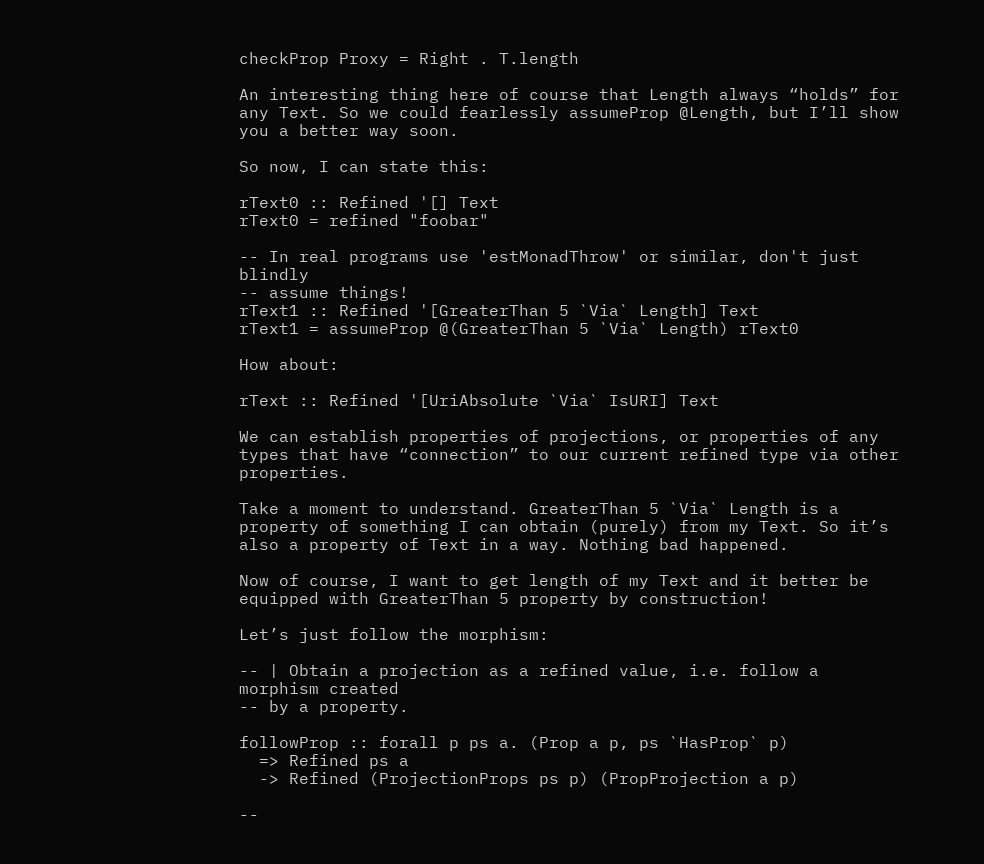checkProp Proxy = Right . T.length

An interesting thing here of course that Length always “holds” for any Text. So we could fearlessly assumeProp @Length, but I’ll show you a better way soon.

So now, I can state this:

rText0 :: Refined '[] Text
rText0 = refined "foobar"

-- In real programs use 'estMonadThrow' or similar, don't just blindly
-- assume things!
rText1 :: Refined '[GreaterThan 5 `Via` Length] Text
rText1 = assumeProp @(GreaterThan 5 `Via` Length) rText0

How about:

rText :: Refined '[UriAbsolute `Via` IsURI] Text

We can establish properties of projections, or properties of any types that have “connection” to our current refined type via other properties.

Take a moment to understand. GreaterThan 5 `Via` Length is a property of something I can obtain (purely) from my Text. So it’s also a property of Text in a way. Nothing bad happened.

Now of course, I want to get length of my Text and it better be equipped with GreaterThan 5 property by construction!

Let’s just follow the morphism:

-- | Obtain a projection as a refined value, i.e. follow a morphism created
-- by a property.

followProp :: forall p ps a. (Prop a p, ps `HasProp` p)
  => Refined ps a
  -> Refined (ProjectionProps ps p) (PropProjection a p)

--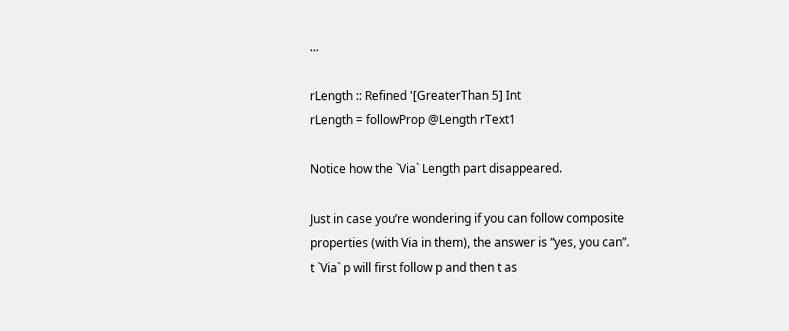...

rLength :: Refined '[GreaterThan 5] Int
rLength = followProp @Length rText1

Notice how the `Via` Length part disappeared.

Just in case you’re wondering if you can follow composite properties (with Via in them), the answer is “yes, you can”. t `Via` p will first follow p and then t as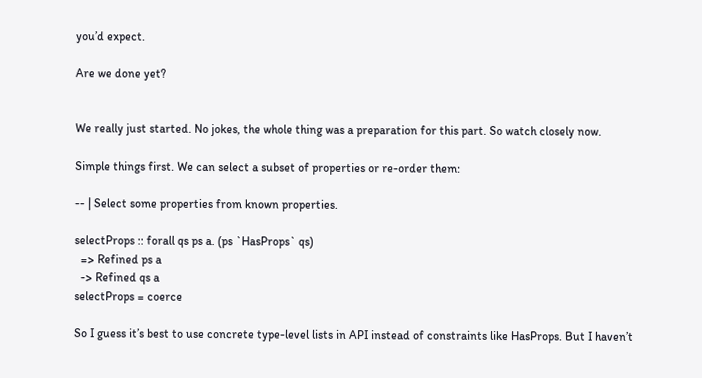you’d expect.

Are we done yet?


We really just started. No jokes, the whole thing was a preparation for this part. So watch closely now.

Simple things first. We can select a subset of properties or re-order them:

-- | Select some properties from known properties.

selectProps :: forall qs ps a. (ps `HasProps` qs)
  => Refined ps a
  -> Refined qs a
selectProps = coerce

So I guess it’s best to use concrete type-level lists in API instead of constraints like HasProps. But I haven’t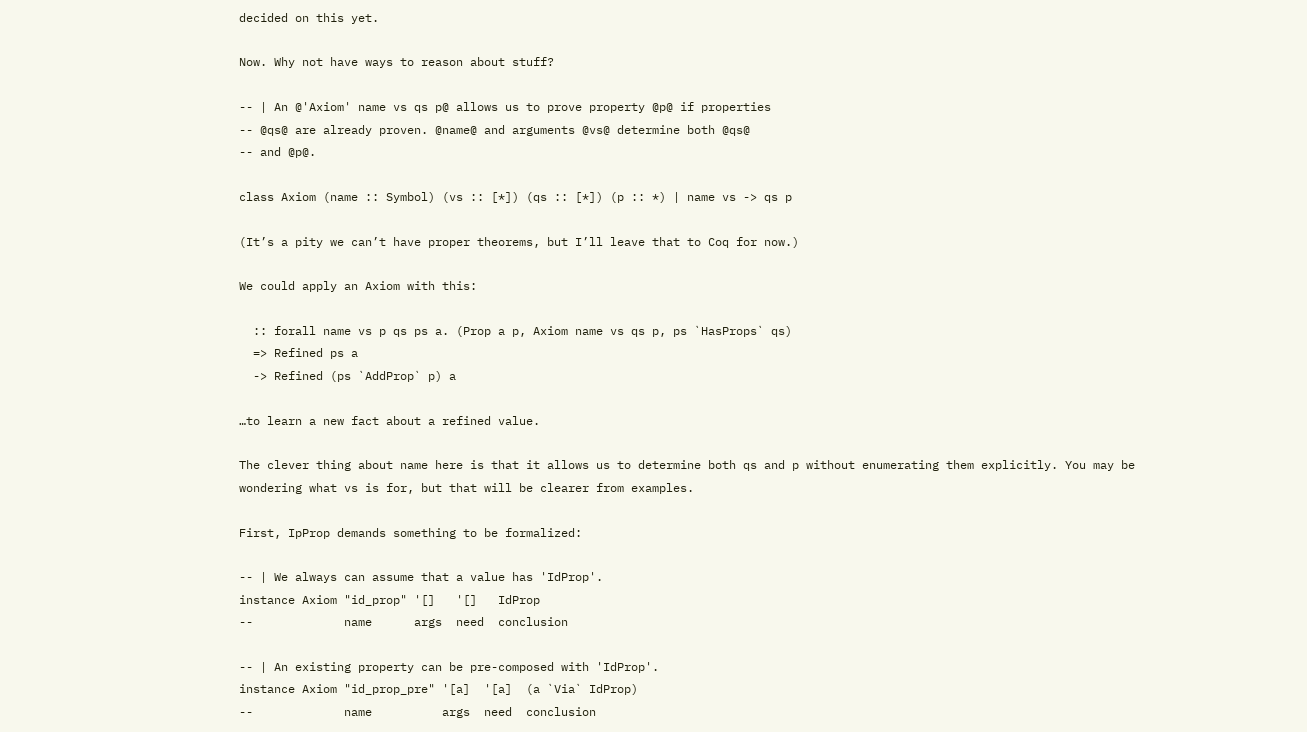decided on this yet.

Now. Why not have ways to reason about stuff?

-- | An @'Axiom' name vs qs p@ allows us to prove property @p@ if properties
-- @qs@ are already proven. @name@ and arguments @vs@ determine both @qs@
-- and @p@.

class Axiom (name :: Symbol) (vs :: [*]) (qs :: [*]) (p :: *) | name vs -> qs p

(It’s a pity we can’t have proper theorems, but I’ll leave that to Coq for now.)

We could apply an Axiom with this:

  :: forall name vs p qs ps a. (Prop a p, Axiom name vs qs p, ps `HasProps` qs)
  => Refined ps a
  -> Refined (ps `AddProp` p) a

…to learn a new fact about a refined value.

The clever thing about name here is that it allows us to determine both qs and p without enumerating them explicitly. You may be wondering what vs is for, but that will be clearer from examples.

First, IpProp demands something to be formalized:

-- | We always can assume that a value has 'IdProp'.
instance Axiom "id_prop" '[]   '[]   IdProp
--             name      args  need  conclusion

-- | An existing property can be pre-composed with 'IdProp'.
instance Axiom "id_prop_pre" '[a]  '[a]  (a `Via` IdProp)
--             name          args  need  conclusion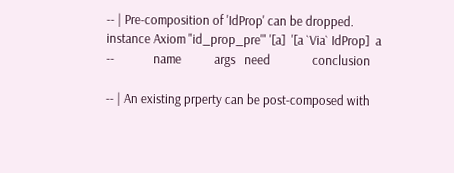-- | Pre-composition of 'IdProp' can be dropped.
instance Axiom "id_prop_pre'" '[a]  '[a `Via` IdProp]  a
--             name           args   need              conclusion

-- | An existing prperty can be post-composed with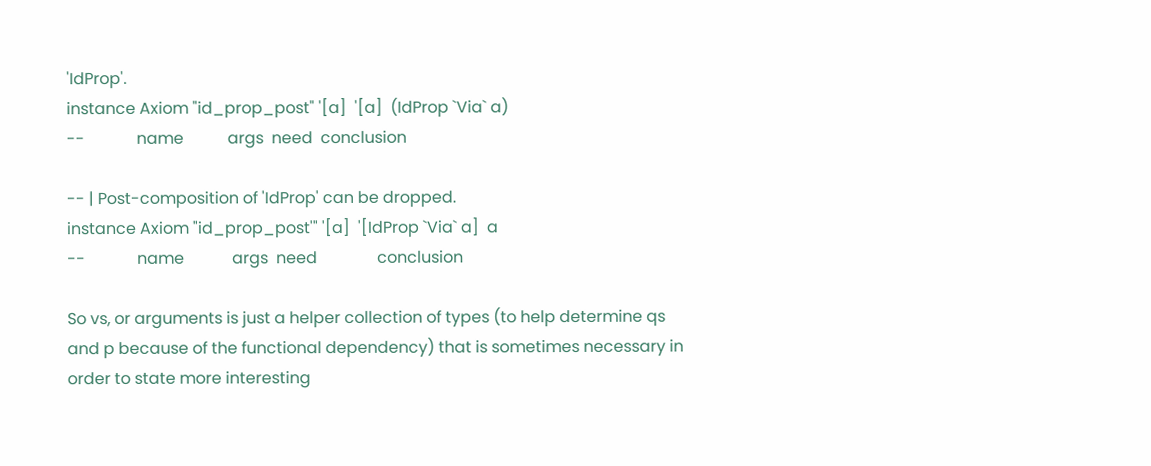'IdProp'.
instance Axiom "id_prop_post" '[a]  '[a]  (IdProp `Via` a)
--             name           args  need  conclusion

-- | Post-composition of 'IdProp' can be dropped.
instance Axiom "id_prop_post'" '[a]  '[IdProp `Via` a]  a
--             name            args  need               conclusion

So vs, or arguments is just a helper collection of types (to help determine qs and p because of the functional dependency) that is sometimes necessary in order to state more interesting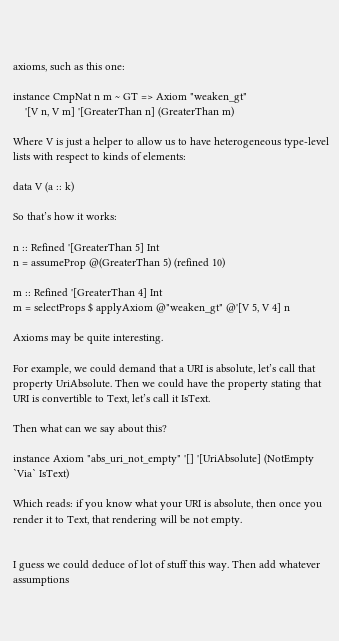axioms, such as this one:

instance CmpNat n m ~ GT => Axiom "weaken_gt"
    '[V n, V m] '[GreaterThan n] (GreaterThan m)

Where V is just a helper to allow us to have heterogeneous type-level lists with respect to kinds of elements:

data V (a :: k)

So that’s how it works:

n :: Refined '[GreaterThan 5] Int
n = assumeProp @(GreaterThan 5) (refined 10)

m :: Refined '[GreaterThan 4] Int
m = selectProps $ applyAxiom @"weaken_gt" @'[V 5, V 4] n

Axioms may be quite interesting.

For example, we could demand that a URI is absolute, let’s call that property UriAbsolute. Then we could have the property stating that URI is convertible to Text, let’s call it IsText.

Then what can we say about this?

instance Axiom "abs_uri_not_empty" '[] '[UriAbsolute] (NotEmpty `Via` IsText)

Which reads: if you know what your URI is absolute, then once you render it to Text, that rendering will be not empty.


I guess we could deduce of lot of stuff this way. Then add whatever assumptions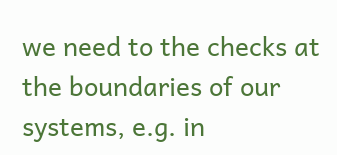we need to the checks at the boundaries of our systems, e.g. in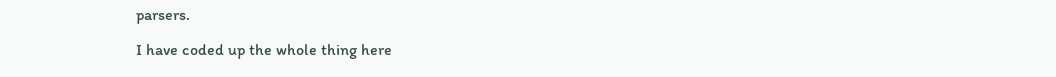parsers.

I have coded up the whole thing here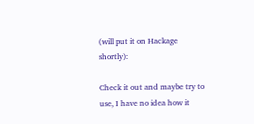(will put it on Hackage shortly):

Check it out and maybe try to use, I have no idea how it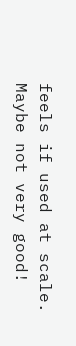feels if used at scale. Maybe not very good!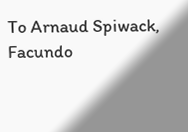To Arnaud Spiwack, Facundo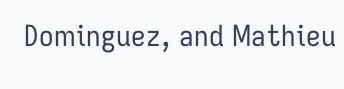Dominguez, and Mathieu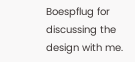Boespflug for discussing the design with me.